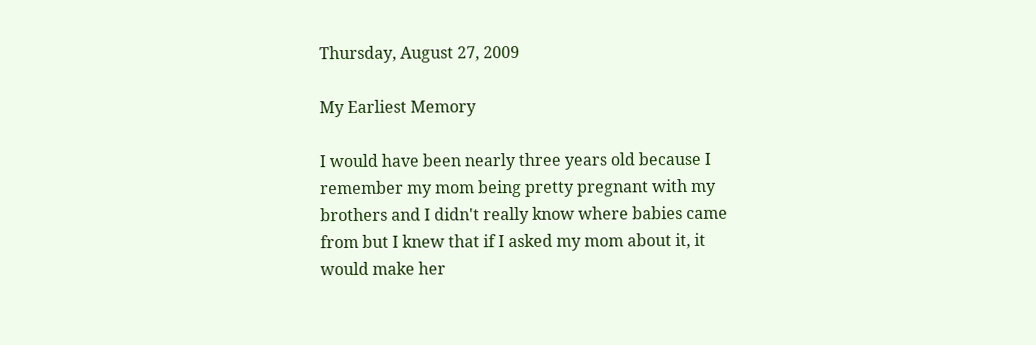Thursday, August 27, 2009

My Earliest Memory

I would have been nearly three years old because I remember my mom being pretty pregnant with my brothers and I didn't really know where babies came from but I knew that if I asked my mom about it, it would make her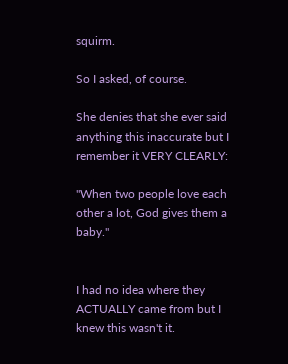squirm.

So I asked, of course.

She denies that she ever said anything this inaccurate but I remember it VERY CLEARLY:

"When two people love each other a lot, God gives them a baby."


I had no idea where they ACTUALLY came from but I knew this wasn't it.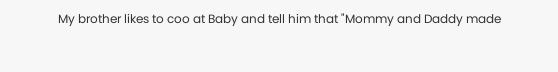My brother likes to coo at Baby and tell him that "Mommy and Daddy made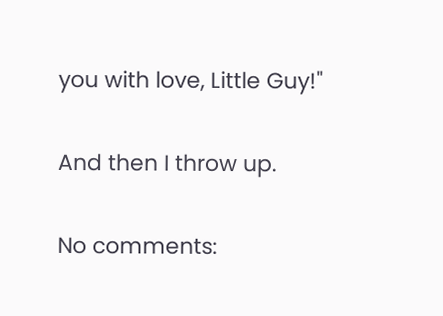you with love, Little Guy!"

And then I throw up.

No comments: